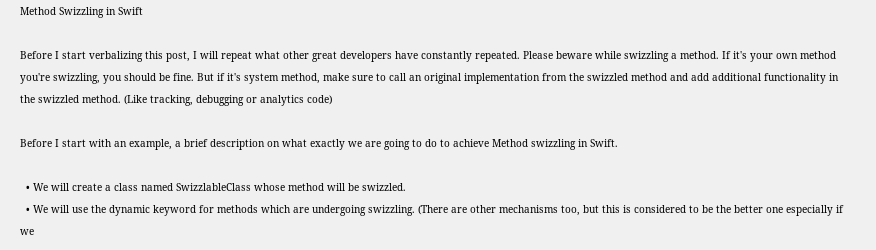Method Swizzling in Swift

Before I start verbalizing this post, I will repeat what other great developers have constantly repeated. Please beware while swizzling a method. If it's your own method you're swizzling, you should be fine. But if it's system method, make sure to call an original implementation from the swizzled method and add additional functionality in the swizzled method. (Like tracking, debugging or analytics code)

Before I start with an example, a brief description on what exactly we are going to do to achieve Method swizzling in Swift.

  • We will create a class named SwizzlableClass whose method will be swizzled.
  • We will use the dynamic keyword for methods which are undergoing swizzling. (There are other mechanisms too, but this is considered to be the better one especially if we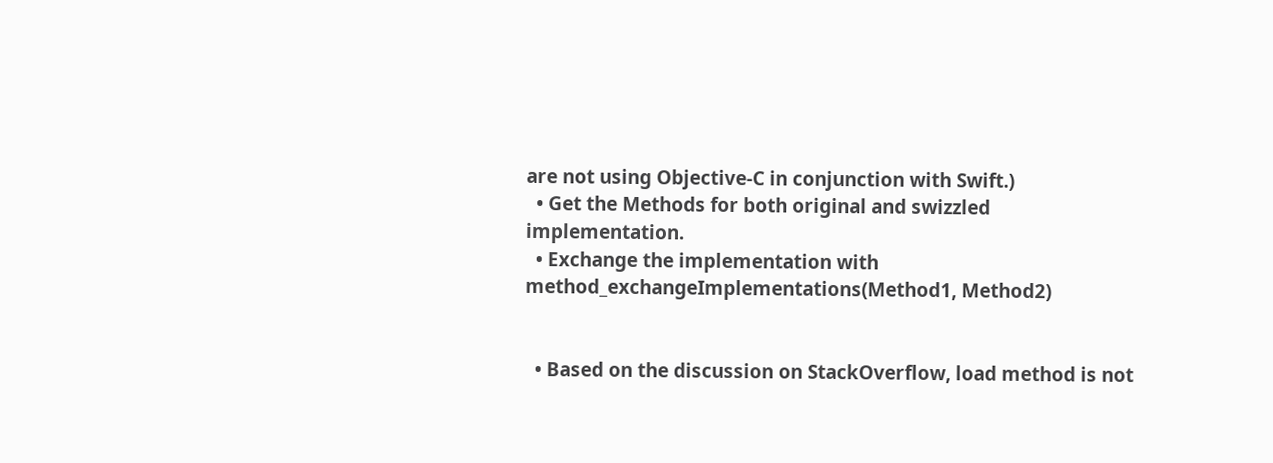are not using Objective-C in conjunction with Swift.)
  • Get the Methods for both original and swizzled implementation.
  • Exchange the implementation with method_exchangeImplementations(Method1, Method2)


  • Based on the discussion on StackOverflow, load method is not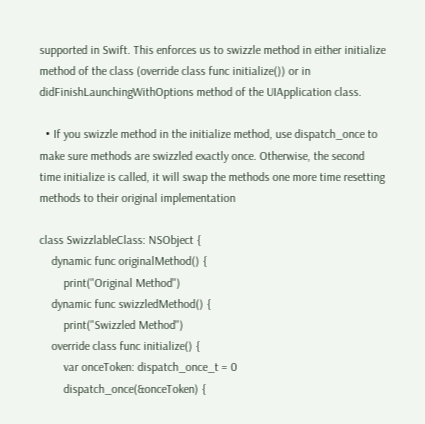supported in Swift. This enforces us to swizzle method in either initialize method of the class (override class func initialize()) or in didFinishLaunchingWithOptions method of the UIApplication class.

  • If you swizzle method in the initialize method, use dispatch_once to make sure methods are swizzled exactly once. Otherwise, the second time initialize is called, it will swap the methods one more time resetting methods to their original implementation

class SwizzlableClass: NSObject {
    dynamic func originalMethod() {
        print("Original Method")
    dynamic func swizzledMethod() {
        print("Swizzled Method")
    override class func initialize() {
        var onceToken: dispatch_once_t = 0
        dispatch_once(&onceToken) {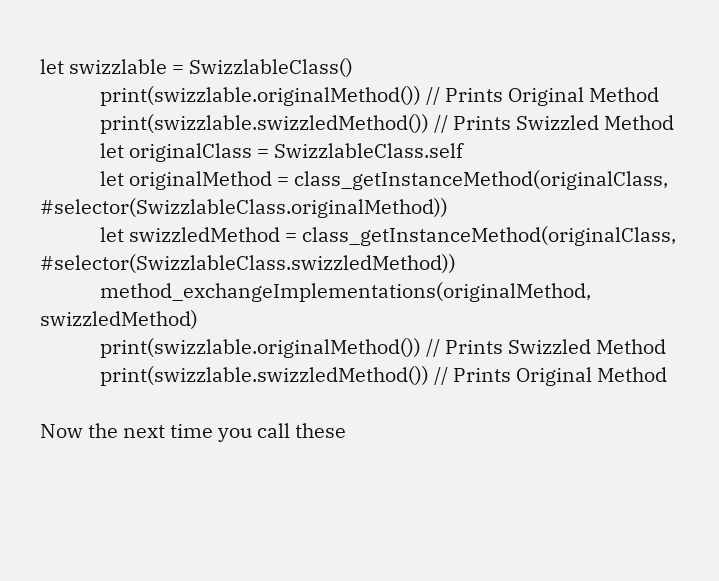let swizzlable = SwizzlableClass()
            print(swizzlable.originalMethod()) // Prints Original Method
            print(swizzlable.swizzledMethod()) // Prints Swizzled Method
            let originalClass = SwizzlableClass.self
            let originalMethod = class_getInstanceMethod(originalClass, #selector(SwizzlableClass.originalMethod))
            let swizzledMethod = class_getInstanceMethod(originalClass, #selector(SwizzlableClass.swizzledMethod))
            method_exchangeImplementations(originalMethod, swizzledMethod)
            print(swizzlable.originalMethod()) // Prints Swizzled Method
            print(swizzlable.swizzledMethod()) // Prints Original Method

Now the next time you call these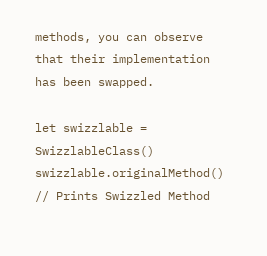methods, you can observe that their implementation has been swapped.

let swizzlable = SwizzlableClass()
swizzlable.originalMethod() // Prints Swizzled Method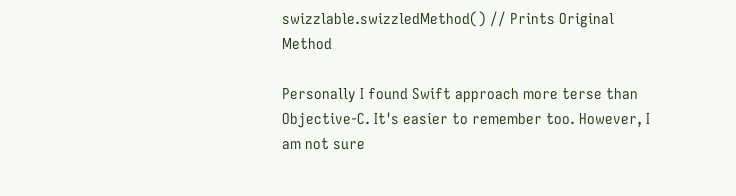swizzlable.swizzledMethod() // Prints Original Method

Personally I found Swift approach more terse than Objective-C. It's easier to remember too. However, I am not sure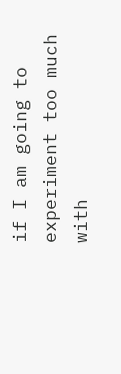if I am going to experiment too much with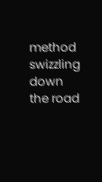method swizzling down the road